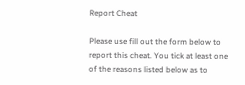Report Cheat

Please use fill out the form below to report this cheat. You tick at least one of the reasons listed below as to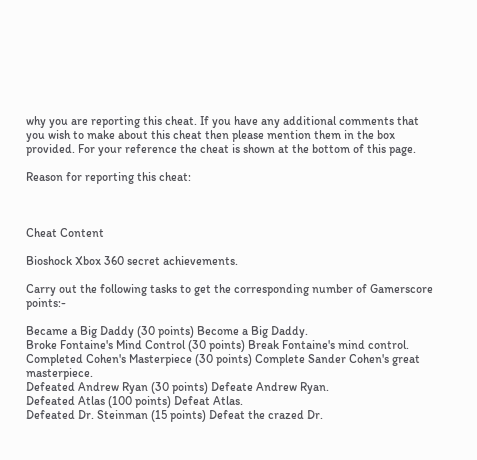why you are reporting this cheat. If you have any additional comments that you wish to make about this cheat then please mention them in the box provided. For your reference the cheat is shown at the bottom of this page.

Reason for reporting this cheat:



Cheat Content

Bioshock Xbox 360 secret achievements.

Carry out the following tasks to get the corresponding number of Gamerscore points:-

Became a Big Daddy (30 points) Become a Big Daddy.
Broke Fontaine's Mind Control (30 points) Break Fontaine's mind control.
Completed Cohen's Masterpiece (30 points) Complete Sander Cohen's great masterpiece.
Defeated Andrew Ryan (30 points) Defeate Andrew Ryan.
Defeated Atlas (100 points) Defeat Atlas.
Defeated Dr. Steinman (15 points) Defeat the crazed Dr.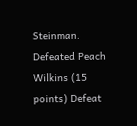Steinman.
Defeated Peach Wilkins (15 points) Defeat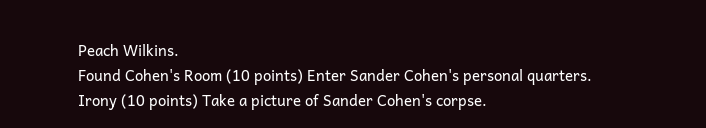Peach Wilkins.
Found Cohen's Room (10 points) Enter Sander Cohen's personal quarters.
Irony (10 points) Take a picture of Sander Cohen's corpse.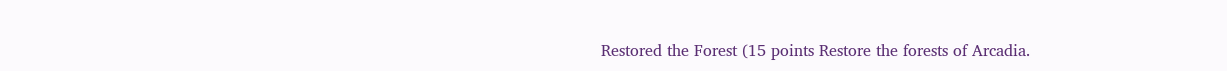Restored the Forest (15 points Restore the forests of Arcadia.